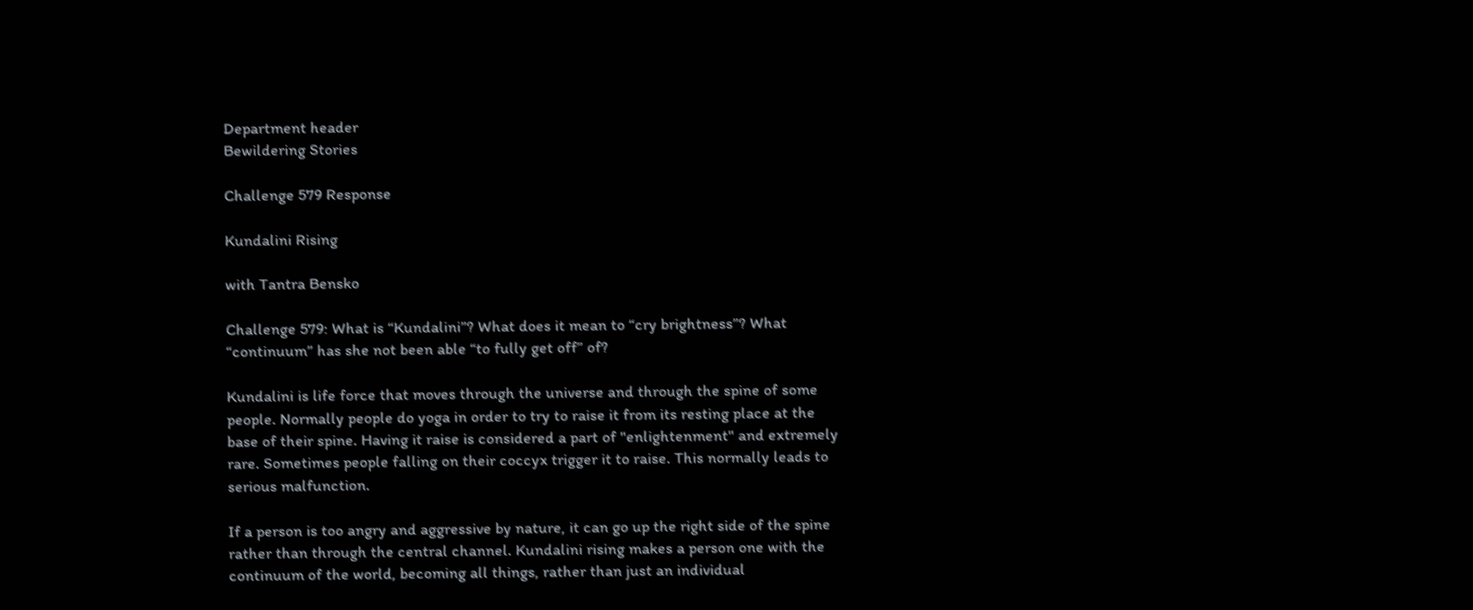Department header
Bewildering Stories

Challenge 579 Response

Kundalini Rising

with Tantra Bensko

Challenge 579: What is “Kundalini”? What does it mean to “cry brightness”? What “continuum” has she not been able “to fully get off” of?

Kundalini is life force that moves through the universe and through the spine of some people. Normally people do yoga in order to try to raise it from its resting place at the base of their spine. Having it raise is considered a part of "enlightenment" and extremely rare. Sometimes people falling on their coccyx trigger it to raise. This normally leads to serious malfunction.

If a person is too angry and aggressive by nature, it can go up the right side of the spine rather than through the central channel. Kundalini rising makes a person one with the continuum of the world, becoming all things, rather than just an individual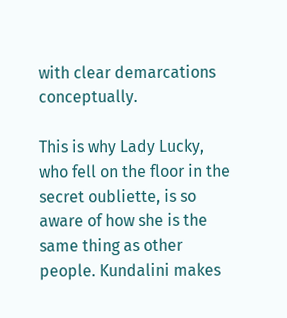with clear demarcations conceptually.

This is why Lady Lucky, who fell on the floor in the secret oubliette, is so aware of how she is the same thing as other people. Kundalini makes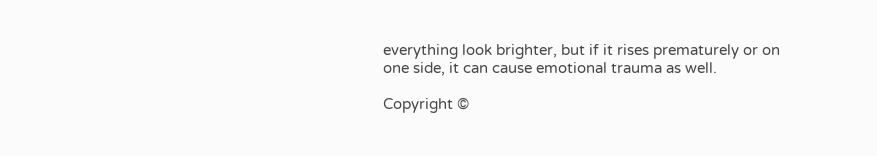everything look brighter, but if it rises prematurely or on one side, it can cause emotional trauma as well.

Copyright ©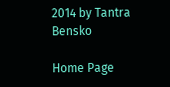2014 by Tantra Bensko

Home Page